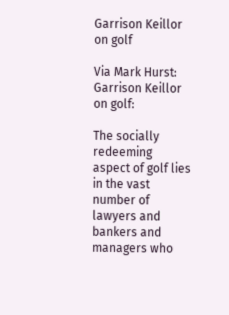Garrison Keillor on golf

Via Mark Hurst: Garrison Keillor on golf:

The socially redeeming aspect of golf lies in the vast number of lawyers and bankers and managers who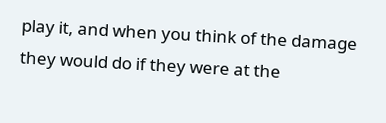play it, and when you think of the damage they would do if they were at the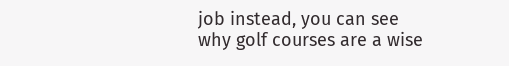job instead, you can see why golf courses are a wise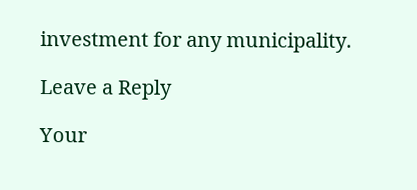investment for any municipality.

Leave a Reply

Your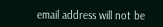email address will not be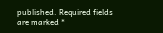published. Required fields are marked *